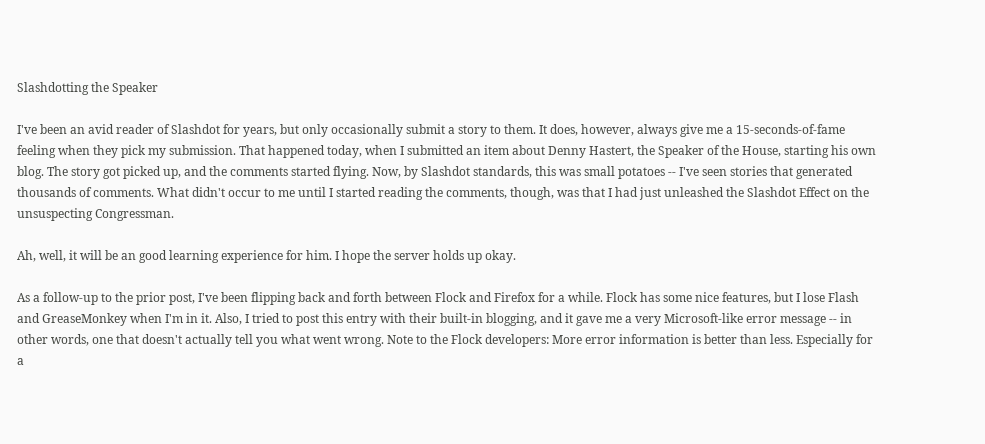Slashdotting the Speaker

I've been an avid reader of Slashdot for years, but only occasionally submit a story to them. It does, however, always give me a 15-seconds-of-fame feeling when they pick my submission. That happened today, when I submitted an item about Denny Hastert, the Speaker of the House, starting his own blog. The story got picked up, and the comments started flying. Now, by Slashdot standards, this was small potatoes -- I've seen stories that generated thousands of comments. What didn't occur to me until I started reading the comments, though, was that I had just unleashed the Slashdot Effect on the unsuspecting Congressman.

Ah, well, it will be an good learning experience for him. I hope the server holds up okay.

As a follow-up to the prior post, I've been flipping back and forth between Flock and Firefox for a while. Flock has some nice features, but I lose Flash and GreaseMonkey when I'm in it. Also, I tried to post this entry with their built-in blogging, and it gave me a very Microsoft-like error message -- in other words, one that doesn't actually tell you what went wrong. Note to the Flock developers: More error information is better than less. Especially for a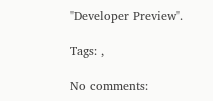"Developer Preview".

Tags: ,

No comments: